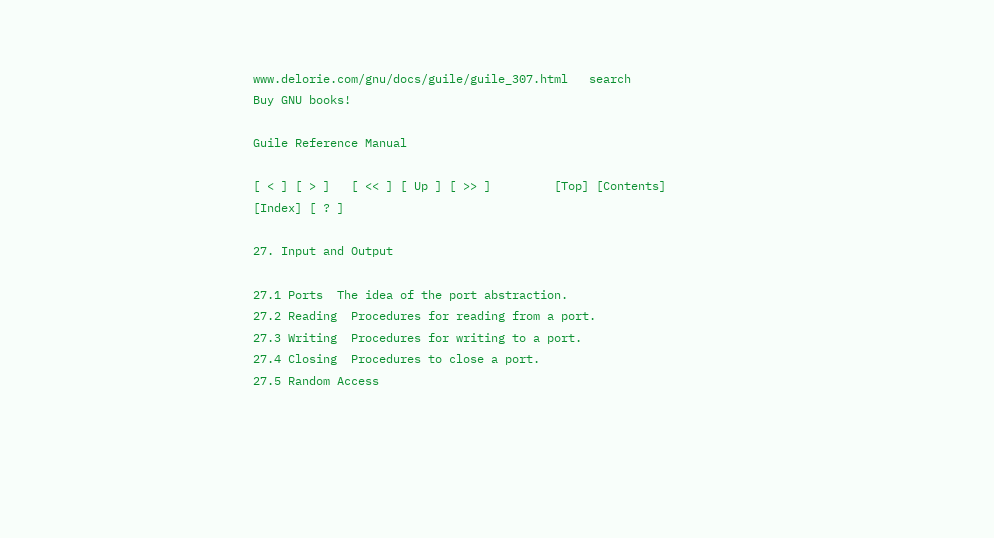www.delorie.com/gnu/docs/guile/guile_307.html   search
Buy GNU books!

Guile Reference Manual

[ < ] [ > ]   [ << ] [ Up ] [ >> ]         [Top] [Contents] [Index] [ ? ]

27. Input and Output

27.1 Ports  The idea of the port abstraction.
27.2 Reading  Procedures for reading from a port.
27.3 Writing  Procedures for writing to a port.
27.4 Closing  Procedures to close a port.
27.5 Random Access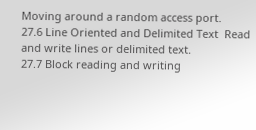Moving around a random access port.
27.6 Line Oriented and Delimited Text  Read and write lines or delimited text.
27.7 Block reading and writing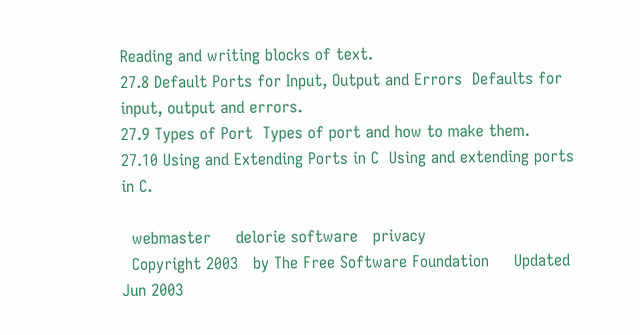Reading and writing blocks of text.
27.8 Default Ports for Input, Output and Errors  Defaults for input, output and errors.
27.9 Types of Port  Types of port and how to make them.
27.10 Using and Extending Ports in C  Using and extending ports in C.

  webmaster     delorie software   privacy
  Copyright 2003   by The Free Software Foundation     Updated Jun 2003